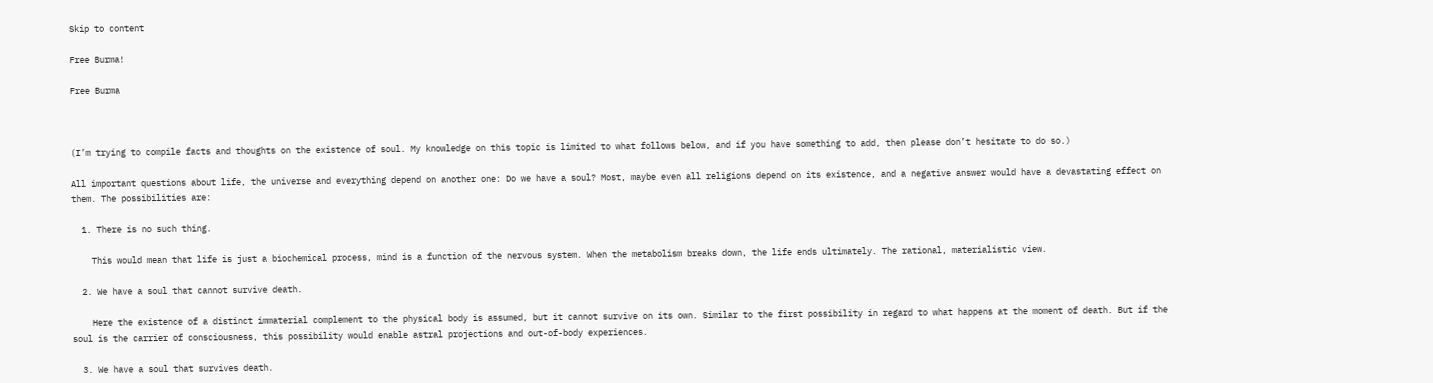Skip to content

Free Burma!

Free Burma



(I’m trying to compile facts and thoughts on the existence of soul. My knowledge on this topic is limited to what follows below, and if you have something to add, then please don’t hesitate to do so.)

All important questions about life, the universe and everything depend on another one: Do we have a soul? Most, maybe even all religions depend on its existence, and a negative answer would have a devastating effect on them. The possibilities are:

  1. There is no such thing.

    This would mean that life is just a biochemical process, mind is a function of the nervous system. When the metabolism breaks down, the life ends ultimately. The rational, materialistic view.

  2. We have a soul that cannot survive death.

    Here the existence of a distinct immaterial complement to the physical body is assumed, but it cannot survive on its own. Similar to the first possibility in regard to what happens at the moment of death. But if the soul is the carrier of consciousness, this possibility would enable astral projections and out-of-body experiences.

  3. We have a soul that survives death.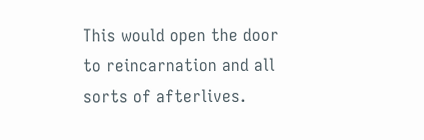This would open the door to reincarnation and all sorts of afterlives.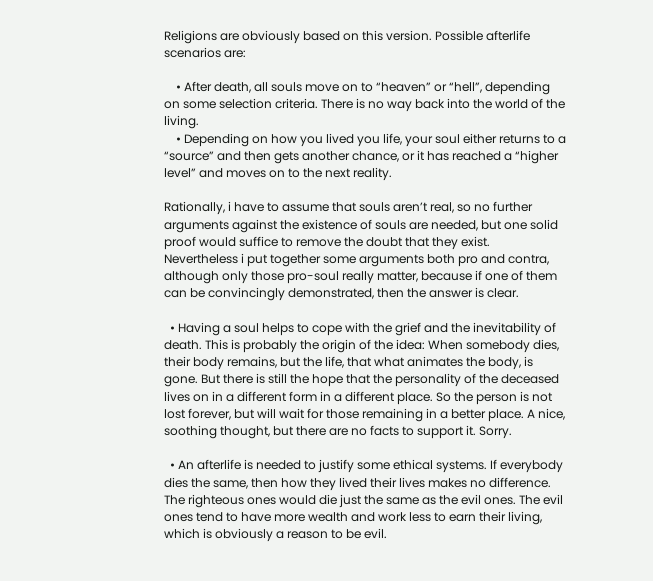Religions are obviously based on this version. Possible afterlife scenarios are:

    • After death, all souls move on to “heaven” or “hell”, depending on some selection criteria. There is no way back into the world of the living.
    • Depending on how you lived you life, your soul either returns to a “source” and then gets another chance, or it has reached a “higher level” and moves on to the next reality.

Rationally, i have to assume that souls aren’t real, so no further arguments against the existence of souls are needed, but one solid proof would suffice to remove the doubt that they exist. Nevertheless i put together some arguments both pro and contra, although only those pro-soul really matter, because if one of them can be convincingly demonstrated, then the answer is clear.

  • Having a soul helps to cope with the grief and the inevitability of death. This is probably the origin of the idea: When somebody dies, their body remains, but the life, that what animates the body, is gone. But there is still the hope that the personality of the deceased lives on in a different form in a different place. So the person is not lost forever, but will wait for those remaining in a better place. A nice, soothing thought, but there are no facts to support it. Sorry.

  • An afterlife is needed to justify some ethical systems. If everybody dies the same, then how they lived their lives makes no difference. The righteous ones would die just the same as the evil ones. The evil ones tend to have more wealth and work less to earn their living, which is obviously a reason to be evil.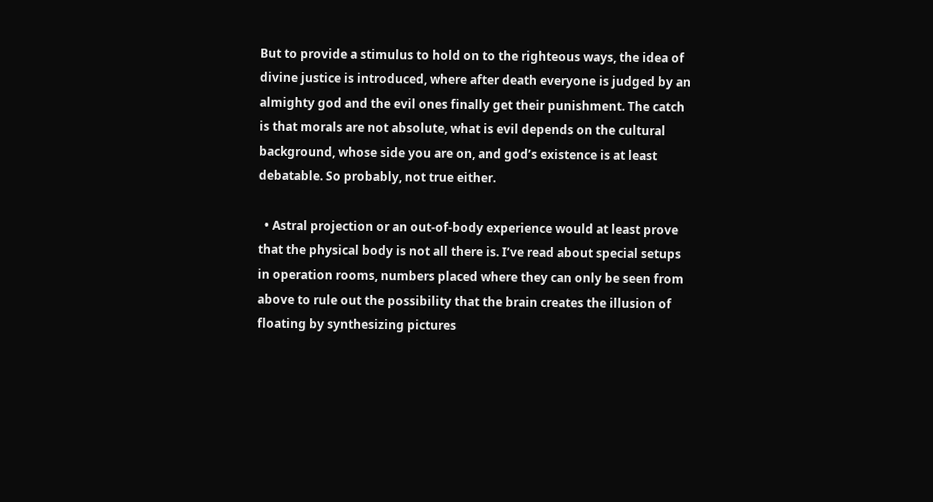But to provide a stimulus to hold on to the righteous ways, the idea of divine justice is introduced, where after death everyone is judged by an almighty god and the evil ones finally get their punishment. The catch is that morals are not absolute, what is evil depends on the cultural background, whose side you are on, and god’s existence is at least debatable. So probably, not true either.

  • Astral projection or an out-of-body experience would at least prove that the physical body is not all there is. I’ve read about special setups in operation rooms, numbers placed where they can only be seen from above to rule out the possibility that the brain creates the illusion of floating by synthesizing pictures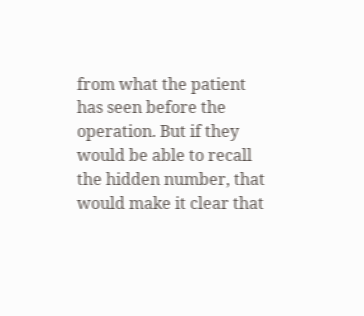from what the patient has seen before the operation. But if they would be able to recall the hidden number, that would make it clear that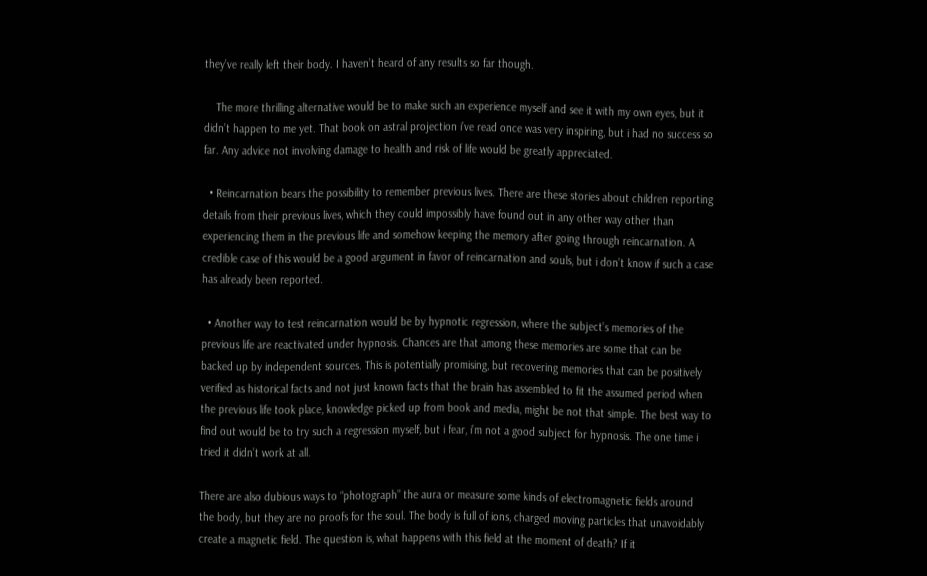they’ve really left their body. I haven’t heard of any results so far though.

    The more thrilling alternative would be to make such an experience myself and see it with my own eyes, but it didn’t happen to me yet. That book on astral projection i’ve read once was very inspiring, but i had no success so far. Any advice not involving damage to health and risk of life would be greatly appreciated.

  • Reincarnation bears the possibility to remember previous lives. There are these stories about children reporting details from their previous lives, which they could impossibly have found out in any other way other than experiencing them in the previous life and somehow keeping the memory after going through reincarnation. A credible case of this would be a good argument in favor of reincarnation and souls, but i don’t know if such a case has already been reported.

  • Another way to test reincarnation would be by hypnotic regression, where the subject’s memories of the previous life are reactivated under hypnosis. Chances are that among these memories are some that can be backed up by independent sources. This is potentially promising, but recovering memories that can be positively verified as historical facts and not just known facts that the brain has assembled to fit the assumed period when the previous life took place, knowledge picked up from book and media, might be not that simple. The best way to find out would be to try such a regression myself, but i fear, i’m not a good subject for hypnosis. The one time i tried it didn’t work at all.

There are also dubious ways to “photograph” the aura or measure some kinds of electromagnetic fields around the body, but they are no proofs for the soul. The body is full of ions, charged moving particles that unavoidably create a magnetic field. The question is, what happens with this field at the moment of death? If it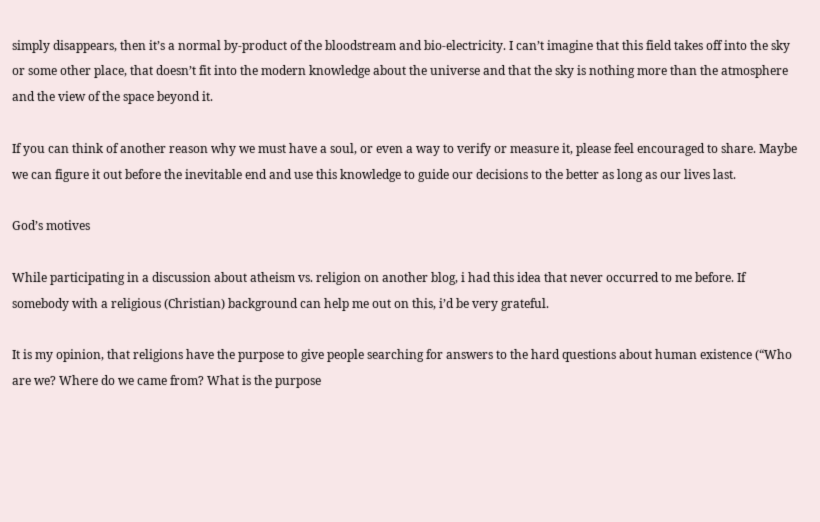simply disappears, then it’s a normal by-product of the bloodstream and bio-electricity. I can’t imagine that this field takes off into the sky or some other place, that doesn’t fit into the modern knowledge about the universe and that the sky is nothing more than the atmosphere and the view of the space beyond it.

If you can think of another reason why we must have a soul, or even a way to verify or measure it, please feel encouraged to share. Maybe we can figure it out before the inevitable end and use this knowledge to guide our decisions to the better as long as our lives last.

God’s motives

While participating in a discussion about atheism vs. religion on another blog, i had this idea that never occurred to me before. If somebody with a religious (Christian) background can help me out on this, i’d be very grateful.

It is my opinion, that religions have the purpose to give people searching for answers to the hard questions about human existence (“Who are we? Where do we came from? What is the purpose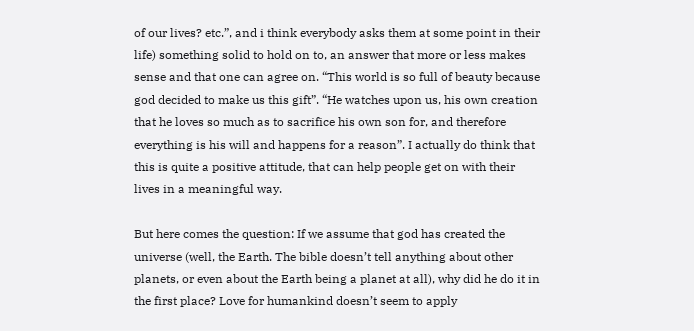of our lives? etc.”, and i think everybody asks them at some point in their life) something solid to hold on to, an answer that more or less makes sense and that one can agree on. “This world is so full of beauty because god decided to make us this gift”. “He watches upon us, his own creation that he loves so much as to sacrifice his own son for, and therefore everything is his will and happens for a reason”. I actually do think that this is quite a positive attitude, that can help people get on with their lives in a meaningful way.

But here comes the question: If we assume that god has created the universe (well, the Earth. The bible doesn’t tell anything about other planets, or even about the Earth being a planet at all), why did he do it in the first place? Love for humankind doesn’t seem to apply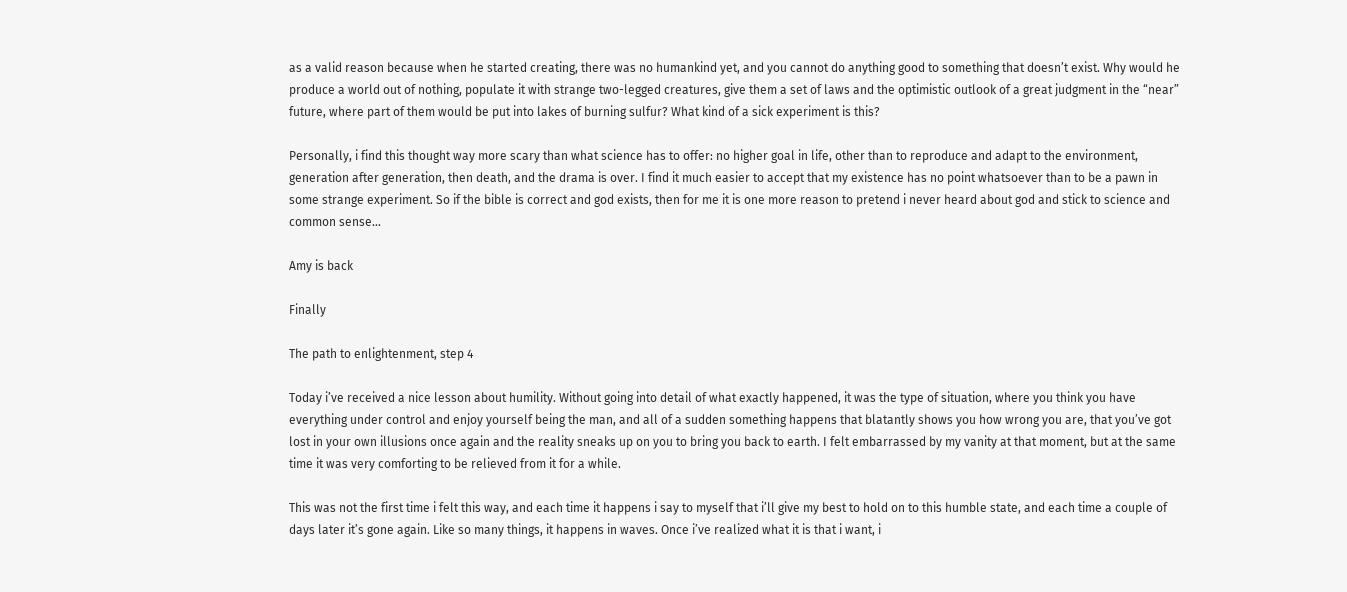as a valid reason because when he started creating, there was no humankind yet, and you cannot do anything good to something that doesn’t exist. Why would he produce a world out of nothing, populate it with strange two-legged creatures, give them a set of laws and the optimistic outlook of a great judgment in the “near” future, where part of them would be put into lakes of burning sulfur? What kind of a sick experiment is this?

Personally, i find this thought way more scary than what science has to offer: no higher goal in life, other than to reproduce and adapt to the environment, generation after generation, then death, and the drama is over. I find it much easier to accept that my existence has no point whatsoever than to be a pawn in some strange experiment. So if the bible is correct and god exists, then for me it is one more reason to pretend i never heard about god and stick to science and common sense…

Amy is back

Finally

The path to enlightenment, step 4

Today i’ve received a nice lesson about humility. Without going into detail of what exactly happened, it was the type of situation, where you think you have everything under control and enjoy yourself being the man, and all of a sudden something happens that blatantly shows you how wrong you are, that you’ve got lost in your own illusions once again and the reality sneaks up on you to bring you back to earth. I felt embarrassed by my vanity at that moment, but at the same time it was very comforting to be relieved from it for a while.

This was not the first time i felt this way, and each time it happens i say to myself that i’ll give my best to hold on to this humble state, and each time a couple of days later it’s gone again. Like so many things, it happens in waves. Once i’ve realized what it is that i want, i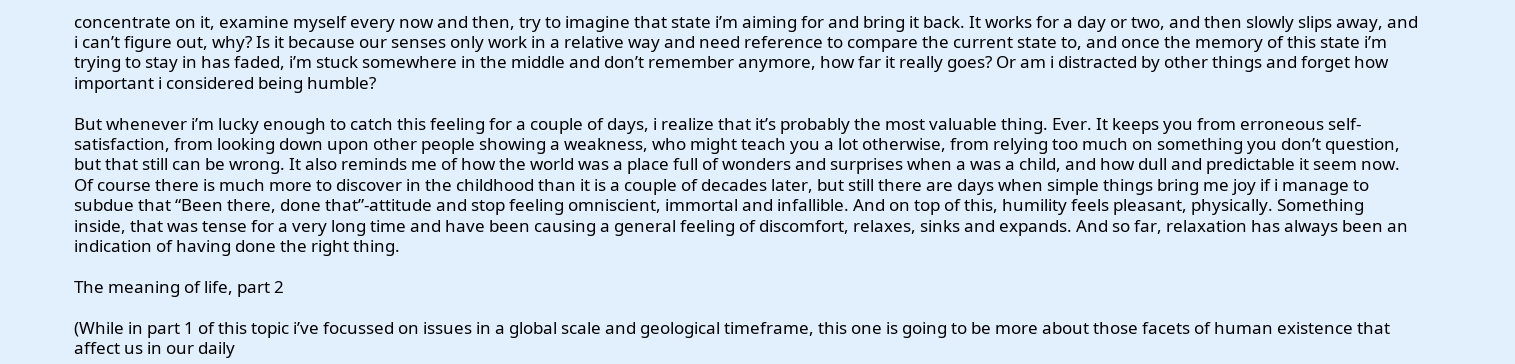concentrate on it, examine myself every now and then, try to imagine that state i’m aiming for and bring it back. It works for a day or two, and then slowly slips away, and i can’t figure out, why? Is it because our senses only work in a relative way and need reference to compare the current state to, and once the memory of this state i’m trying to stay in has faded, i’m stuck somewhere in the middle and don’t remember anymore, how far it really goes? Or am i distracted by other things and forget how important i considered being humble?

But whenever i’m lucky enough to catch this feeling for a couple of days, i realize that it’s probably the most valuable thing. Ever. It keeps you from erroneous self-satisfaction, from looking down upon other people showing a weakness, who might teach you a lot otherwise, from relying too much on something you don’t question, but that still can be wrong. It also reminds me of how the world was a place full of wonders and surprises when a was a child, and how dull and predictable it seem now. Of course there is much more to discover in the childhood than it is a couple of decades later, but still there are days when simple things bring me joy if i manage to subdue that “Been there, done that”-attitude and stop feeling omniscient, immortal and infallible. And on top of this, humility feels pleasant, physically. Something inside, that was tense for a very long time and have been causing a general feeling of discomfort, relaxes, sinks and expands. And so far, relaxation has always been an indication of having done the right thing.

The meaning of life, part 2

(While in part 1 of this topic i’ve focussed on issues in a global scale and geological timeframe, this one is going to be more about those facets of human existence that affect us in our daily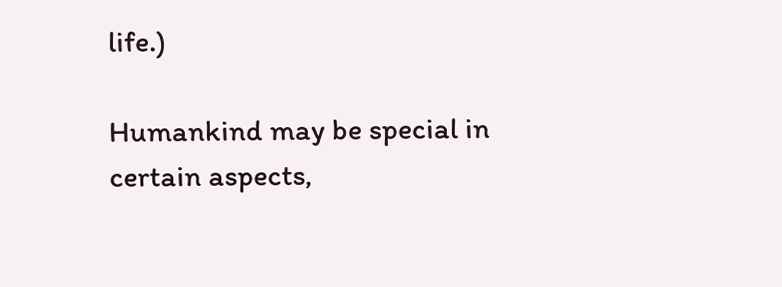life.)

Humankind may be special in certain aspects,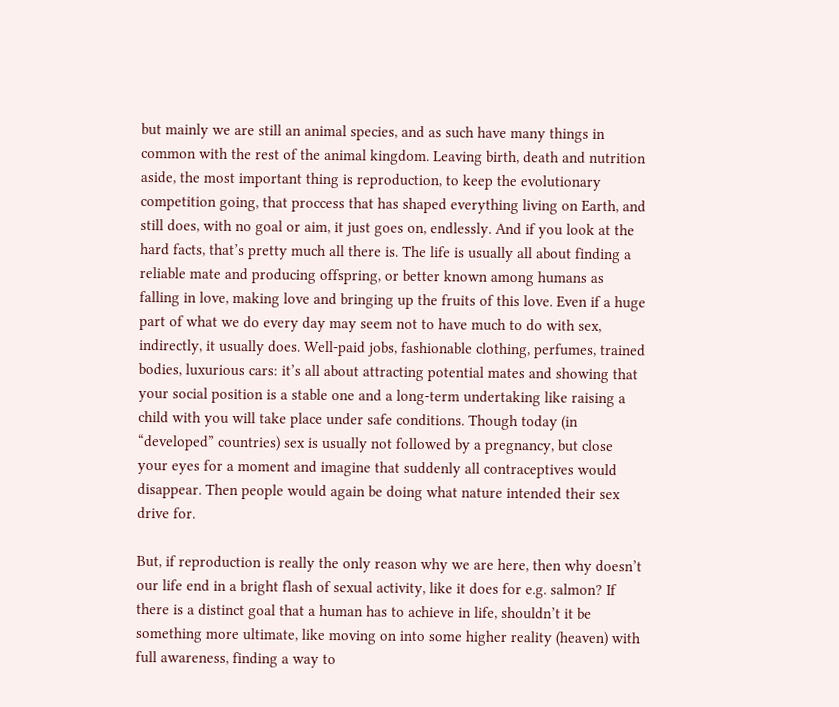but mainly we are still an animal species, and as such have many things in common with the rest of the animal kingdom. Leaving birth, death and nutrition aside, the most important thing is reproduction, to keep the evolutionary competition going, that proccess that has shaped everything living on Earth, and still does, with no goal or aim, it just goes on, endlessly. And if you look at the hard facts, that’s pretty much all there is. The life is usually all about finding a reliable mate and producing offspring, or better known among humans as falling in love, making love and bringing up the fruits of this love. Even if a huge part of what we do every day may seem not to have much to do with sex, indirectly, it usually does. Well-paid jobs, fashionable clothing, perfumes, trained bodies, luxurious cars: it’s all about attracting potential mates and showing that your social position is a stable one and a long-term undertaking like raising a child with you will take place under safe conditions. Though today (in “developed” countries) sex is usually not followed by a pregnancy, but close your eyes for a moment and imagine that suddenly all contraceptives would disappear. Then people would again be doing what nature intended their sex drive for.

But, if reproduction is really the only reason why we are here, then why doesn’t our life end in a bright flash of sexual activity, like it does for e.g. salmon? If there is a distinct goal that a human has to achieve in life, shouldn’t it be something more ultimate, like moving on into some higher reality (heaven) with full awareness, finding a way to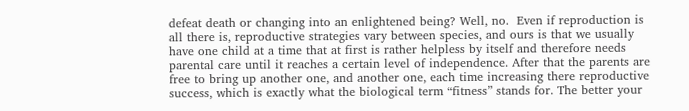defeat death or changing into an enlightened being? Well, no.  Even if reproduction is all there is, reproductive strategies vary between species, and ours is that we usually have one child at a time that at first is rather helpless by itself and therefore needs parental care until it reaches a certain level of independence. After that the parents are free to bring up another one, and another one, each time increasing there reproductive success, which is exactly what the biological term “fitness” stands for. The better your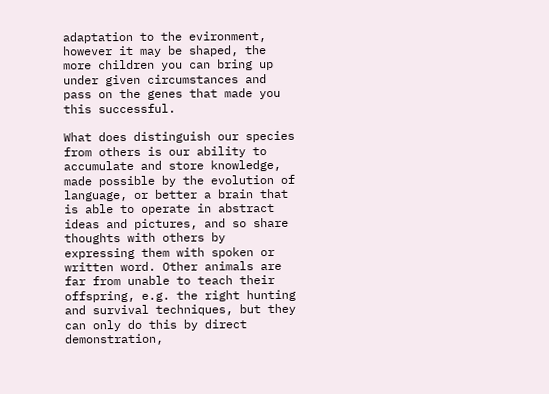adaptation to the evironment, however it may be shaped, the more children you can bring up under given circumstances and pass on the genes that made you this successful.

What does distinguish our species from others is our ability to accumulate and store knowledge, made possible by the evolution of language, or better a brain that is able to operate in abstract ideas and pictures, and so share thoughts with others by expressing them with spoken or written word. Other animals are far from unable to teach their offspring, e.g. the right hunting and survival techniques, but they can only do this by direct demonstration,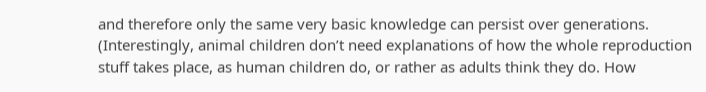and therefore only the same very basic knowledge can persist over generations. (Interestingly, animal children don’t need explanations of how the whole reproduction stuff takes place, as human children do, or rather as adults think they do. How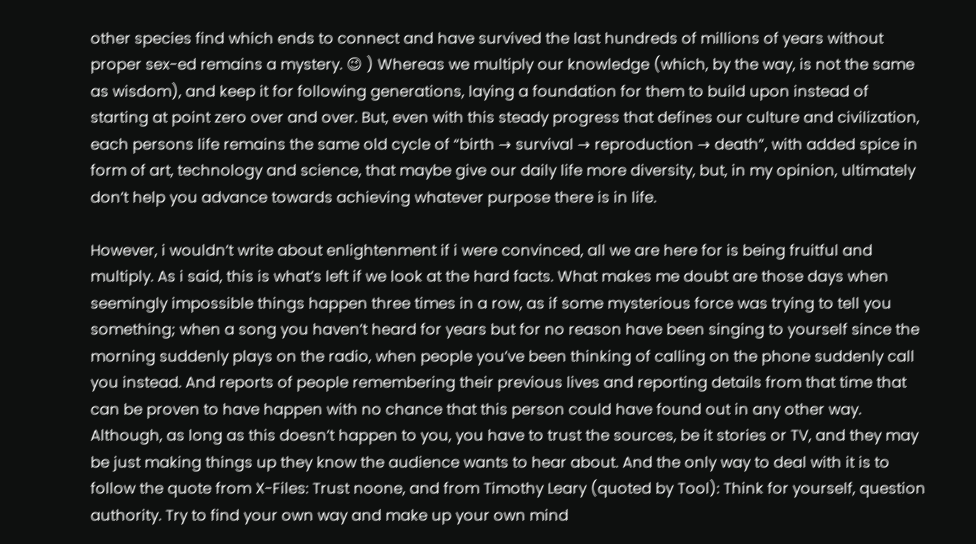other species find which ends to connect and have survived the last hundreds of millions of years without proper sex-ed remains a mystery. 😉 ) Whereas we multiply our knowledge (which, by the way, is not the same as wisdom), and keep it for following generations, laying a foundation for them to build upon instead of starting at point zero over and over. But, even with this steady progress that defines our culture and civilization, each persons life remains the same old cycle of “birth → survival → reproduction → death”, with added spice in form of art, technology and science, that maybe give our daily life more diversity, but, in my opinion, ultimately don’t help you advance towards achieving whatever purpose there is in life.

However, i wouldn’t write about enlightenment if i were convinced, all we are here for is being fruitful and multiply. As i said, this is what’s left if we look at the hard facts. What makes me doubt are those days when seemingly impossible things happen three times in a row, as if some mysterious force was trying to tell you something; when a song you haven’t heard for years but for no reason have been singing to yourself since the morning suddenly plays on the radio, when people you’ve been thinking of calling on the phone suddenly call you instead. And reports of people remembering their previous lives and reporting details from that time that can be proven to have happen with no chance that this person could have found out in any other way. Although, as long as this doesn’t happen to you, you have to trust the sources, be it stories or TV, and they may be just making things up they know the audience wants to hear about. And the only way to deal with it is to follow the quote from X-Files: Trust noone, and from Timothy Leary (quoted by Tool): Think for yourself, question authority. Try to find your own way and make up your own mind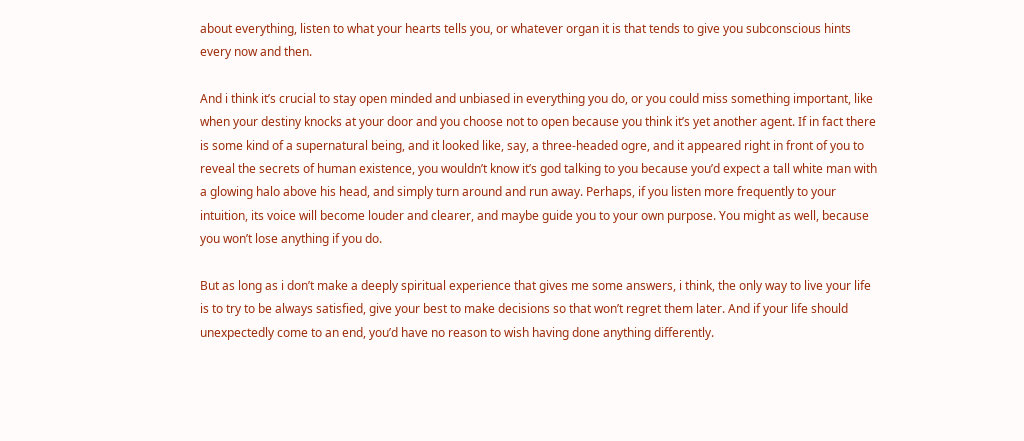about everything, listen to what your hearts tells you, or whatever organ it is that tends to give you subconscious hints every now and then.

And i think it’s crucial to stay open minded and unbiased in everything you do, or you could miss something important, like when your destiny knocks at your door and you choose not to open because you think it’s yet another agent. If in fact there is some kind of a supernatural being, and it looked like, say, a three-headed ogre, and it appeared right in front of you to reveal the secrets of human existence, you wouldn’t know it’s god talking to you because you’d expect a tall white man with a glowing halo above his head, and simply turn around and run away. Perhaps, if you listen more frequently to your intuition, its voice will become louder and clearer, and maybe guide you to your own purpose. You might as well, because you won’t lose anything if you do.

But as long as i don’t make a deeply spiritual experience that gives me some answers, i think, the only way to live your life is to try to be always satisfied, give your best to make decisions so that won’t regret them later. And if your life should unexpectedly come to an end, you’d have no reason to wish having done anything differently.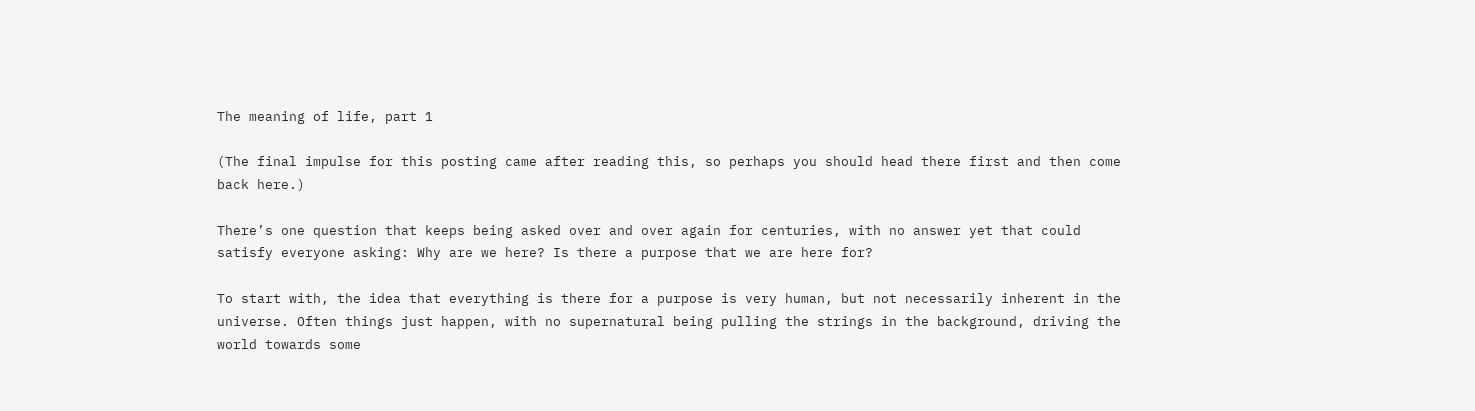The meaning of life, part 1

(The final impulse for this posting came after reading this, so perhaps you should head there first and then come back here.)

There’s one question that keeps being asked over and over again for centuries, with no answer yet that could satisfy everyone asking: Why are we here? Is there a purpose that we are here for?

To start with, the idea that everything is there for a purpose is very human, but not necessarily inherent in the universe. Often things just happen, with no supernatural being pulling the strings in the background, driving the world towards some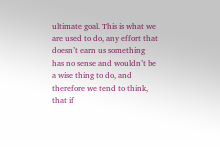ultimate goal. This is what we are used to do, any effort that doesn’t earn us something has no sense and wouldn’t be a wise thing to do, and therefore we tend to think, that if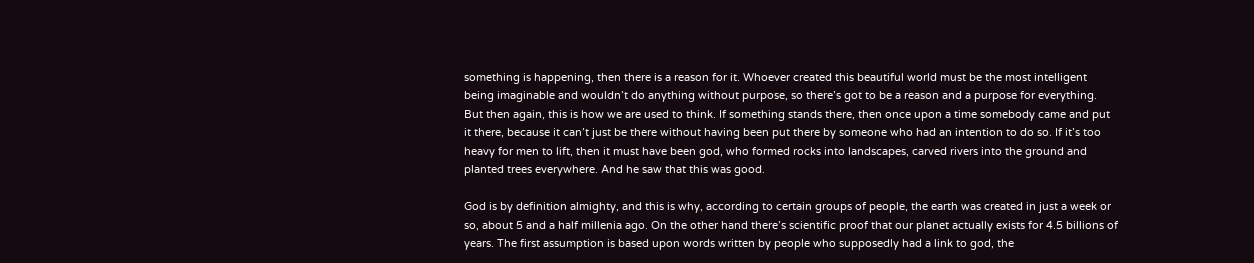something is happening, then there is a reason for it. Whoever created this beautiful world must be the most intelligent being imaginable and wouldn’t do anything without purpose, so there’s got to be a reason and a purpose for everything. But then again, this is how we are used to think. If something stands there, then once upon a time somebody came and put it there, because it can’t just be there without having been put there by someone who had an intention to do so. If it’s too heavy for men to lift, then it must have been god, who formed rocks into landscapes, carved rivers into the ground and planted trees everywhere. And he saw that this was good.

God is by definition almighty, and this is why, according to certain groups of people, the earth was created in just a week or so, about 5 and a half millenia ago. On the other hand there’s scientific proof that our planet actually exists for 4.5 billions of years. The first assumption is based upon words written by people who supposedly had a link to god, the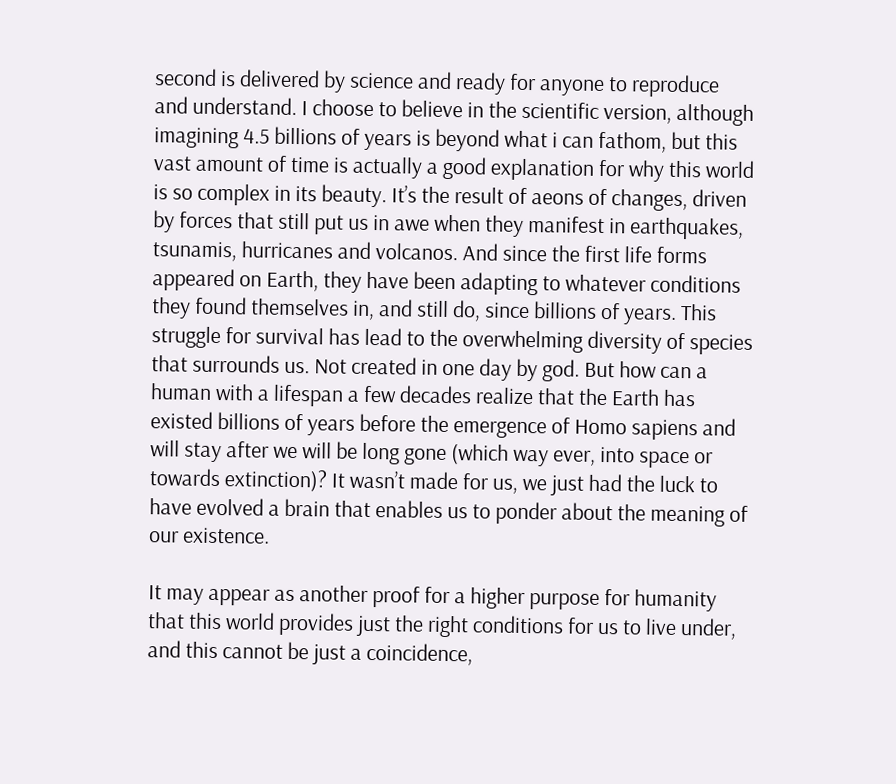second is delivered by science and ready for anyone to reproduce and understand. I choose to believe in the scientific version, although imagining 4.5 billions of years is beyond what i can fathom, but this vast amount of time is actually a good explanation for why this world is so complex in its beauty. It’s the result of aeons of changes, driven by forces that still put us in awe when they manifest in earthquakes, tsunamis, hurricanes and volcanos. And since the first life forms appeared on Earth, they have been adapting to whatever conditions they found themselves in, and still do, since billions of years. This struggle for survival has lead to the overwhelming diversity of species that surrounds us. Not created in one day by god. But how can a human with a lifespan a few decades realize that the Earth has existed billions of years before the emergence of Homo sapiens and will stay after we will be long gone (which way ever, into space or towards extinction)? It wasn’t made for us, we just had the luck to have evolved a brain that enables us to ponder about the meaning of our existence.

It may appear as another proof for a higher purpose for humanity that this world provides just the right conditions for us to live under, and this cannot be just a coincidence,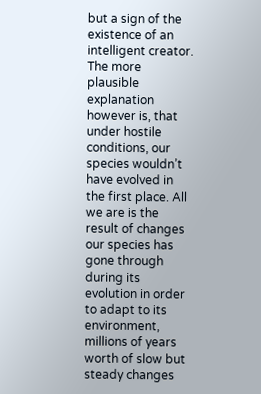but a sign of the existence of an intelligent creator. The more plausible explanation however is, that under hostile conditions, our species wouldn’t have evolved in the first place. All we are is the result of changes our species has gone through during its evolution in order to adapt to its environment, millions of years worth of slow but steady changes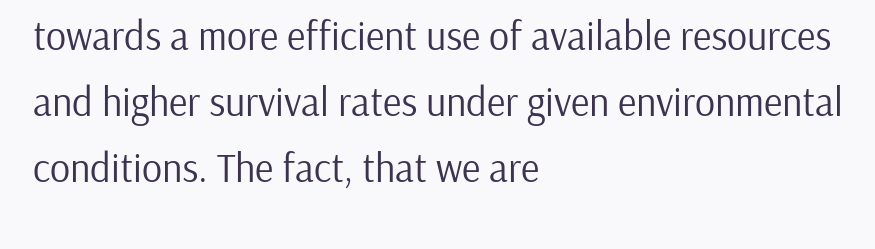towards a more efficient use of available resources and higher survival rates under given environmental conditions. The fact, that we are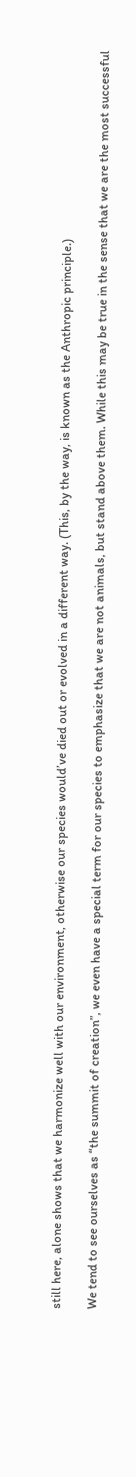still here, alone shows that we harmonize well with our environment, otherwise our species would’ve died out or evolved in a different way. (This, by the way, is known as the Anthropic principle.)

We tend to see ourselves as “the summit of creation”, we even have a special term for our species to emphasize that we are not animals, but stand above them. While this may be true in the sense that we are the most successful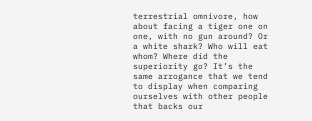terrestrial omnivore, how about facing a tiger one on one, with no gun around? Or a white shark? Who will eat whom? Where did the superiority go? It’s the same arrogance that we tend to display when comparing ourselves with other people that backs our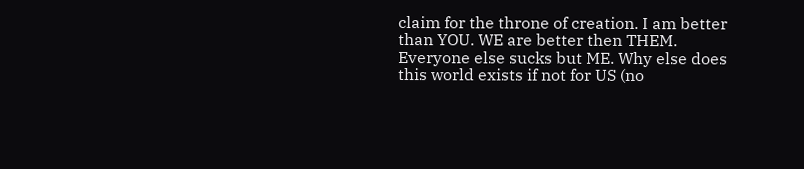claim for the throne of creation. I am better than YOU. WE are better then THEM. Everyone else sucks but ME. Why else does this world exists if not for US (no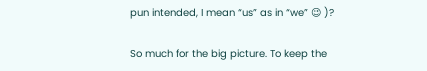pun intended, I mean “us” as in “we” 😉 )?

So much for the big picture. To keep the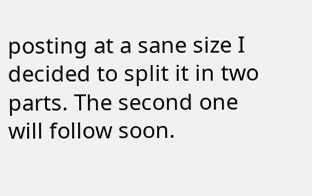posting at a sane size I decided to split it in two parts. The second one will follow soon.